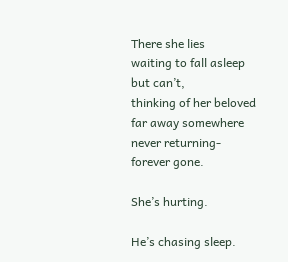There she lies
waiting to fall asleep
but can’t,
thinking of her beloved
far away somewhere
never returning-
forever gone.

She’s hurting.

He’s chasing sleep.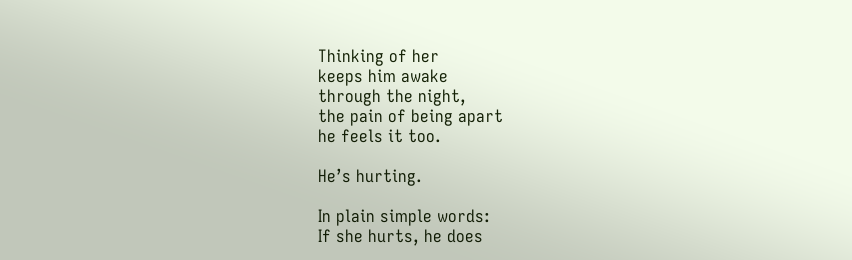Thinking of her
keeps him awake
through the night,
the pain of being apart
he feels it too.

He’s hurting.

In plain simple words:
If she hurts, he does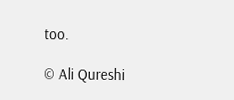too.

© Ali Qureshi